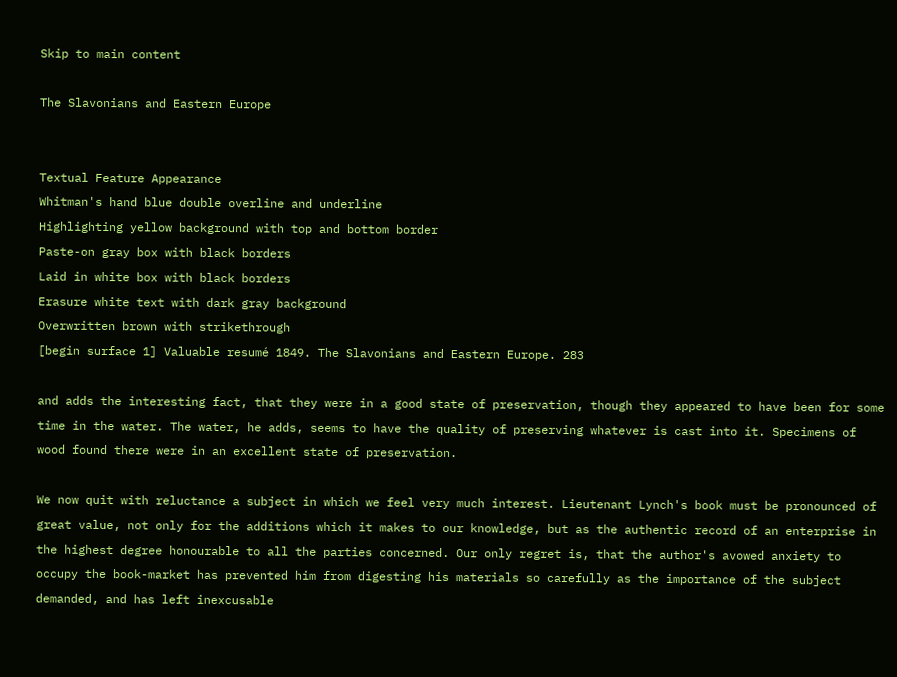Skip to main content

The Slavonians and Eastern Europe


Textual Feature Appearance
Whitman's hand blue double overline and underline
Highlighting yellow background with top and bottom border
Paste-on gray box with black borders
Laid in white box with black borders
Erasure white text with dark gray background
Overwritten brown with strikethrough
[begin surface 1] Valuable resumé 1849. The Slavonians and Eastern Europe. 283

and adds the interesting fact, that they were in a good state of preservation, though they appeared to have been for some time in the water. The water, he adds, seems to have the quality of preserving whatever is cast into it. Specimens of wood found there were in an excellent state of preservation.

We now quit with reluctance a subject in which we feel very much interest. Lieutenant Lynch's book must be pronounced of great value, not only for the additions which it makes to our knowledge, but as the authentic record of an enterprise in the highest degree honourable to all the parties concerned. Our only regret is, that the author's avowed anxiety to occupy the book-market has prevented him from digesting his materials so carefully as the importance of the subject demanded, and has left inexcusable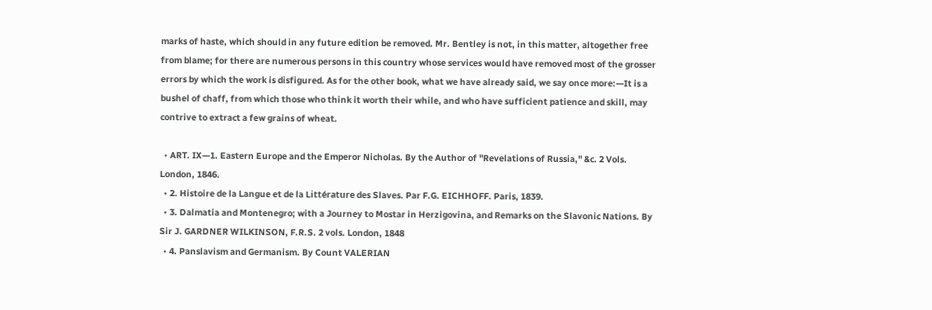marks of haste, which should in any future edition be removed. Mr. Bentley is not, in this matter, altogether free from blame; for there are numerous persons in this country whose services would have removed most of the grosser errors by which the work is disfigured. As for the other book, what we have already said, we say once more:—It is a bushel of chaff, from which those who think it worth their while, and who have sufficient patience and skill, may contrive to extract a few grains of wheat.

  • ART. IX—1. Eastern Europe and the Emperor Nicholas. By the Author of "Revelations of Russia," &c. 2 Vols. London, 1846.
  • 2. Histoire de la Langue et de la Littérature des Slaves. Par F.G. EICHHOFF. Paris, 1839.
  • 3. Dalmatia and Montenegro; with a Journey to Mostar in Herzigovina, and Remarks on the Slavonic Nations. By Sir J. GARDNER WILKINSON, F.R.S. 2 vols. London, 1848
  • 4. Panslavism and Germanism. By Count VALERIAN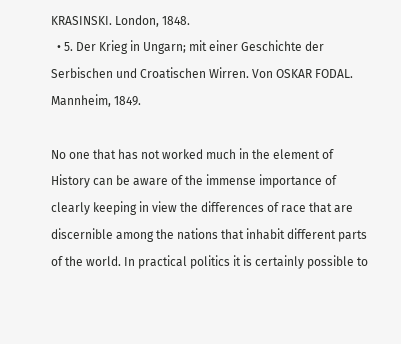KRASINSKI. London, 1848.
  • 5. Der Krieg in Ungarn; mit einer Geschichte der Serbischen und Croatischen Wirren. Von OSKAR FODAL. Mannheim, 1849.

No one that has not worked much in the element of History can be aware of the immense importance of clearly keeping in view the differences of race that are discernible among the nations that inhabit different parts of the world. In practical politics it is certainly possible to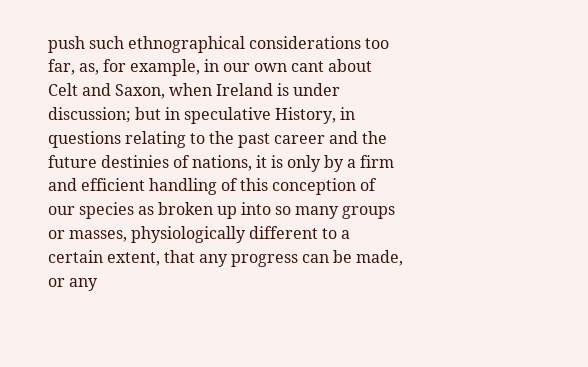push such ethnographical considerations too far, as, for example, in our own cant about Celt and Saxon, when Ireland is under discussion; but in speculative History, in questions relating to the past career and the future destinies of nations, it is only by a firm and efficient handling of this conception of our species as broken up into so many groups or masses, physiologically different to a certain extent, that any progress can be made, or any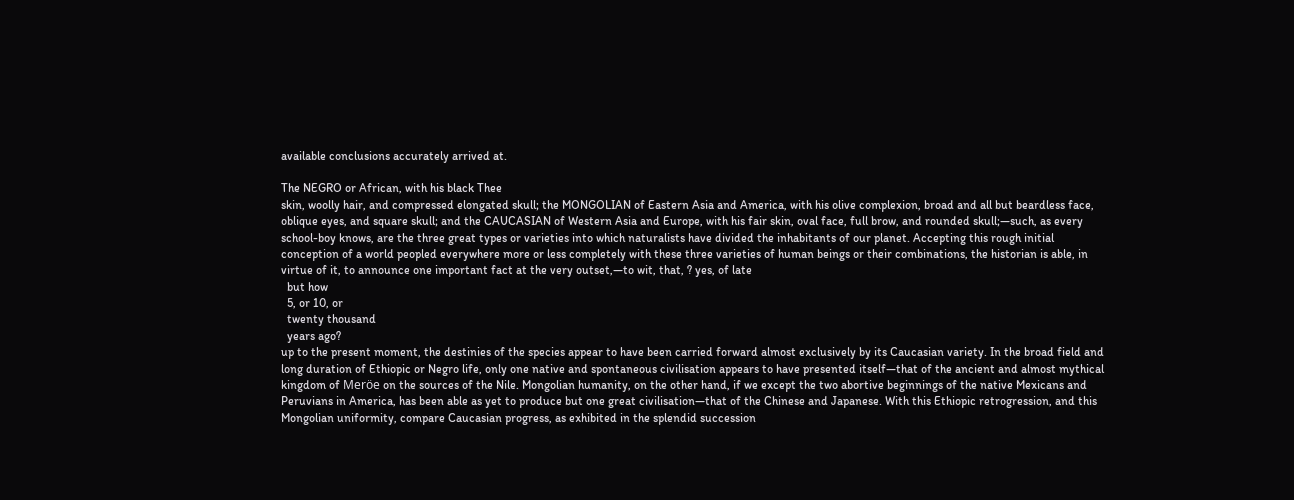available conclusions accurately arrived at.

The NEGRO or African, with his black Thee
skin, woolly hair, and compressed elongated skull; the MONGOLIAN of Eastern Asia and America, with his olive complexion, broad and all but beardless face, oblique eyes, and square skull; and the CAUCASIAN of Western Asia and Europe, with his fair skin, oval face, full brow, and rounded skull;—such, as every school-boy knows, are the three great types or varieties into which naturalists have divided the inhabitants of our planet. Accepting this rough initial conception of a world peopled everywhere more or less completely with these three varieties of human beings or their combinations, the historian is able, in virtue of it, to announce one important fact at the very outset,—to wit, that, ? yes, of late
  but how
  5, or 10, or
  twenty thousand
  years ago?
up to the present moment, the destinies of the species appear to have been carried forward almost exclusively by its Caucasian variety. In the broad field and long duration of Ethiopic or Negro life, only one native and spontaneous civilisation appears to have presented itself—that of the ancient and almost mythical kingdom of Meröe on the sources of the Nile. Mongolian humanity, on the other hand, if we except the two abortive beginnings of the native Mexicans and Peruvians in America, has been able as yet to produce but one great civilisation—that of the Chinese and Japanese. With this Ethiopic retrogression, and this Mongolian uniformity, compare Caucasian progress, as exhibited in the splendid succession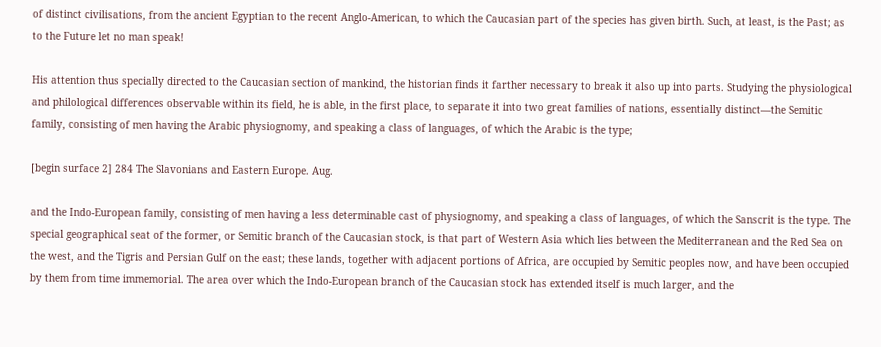of distinct civilisations, from the ancient Egyptian to the recent Anglo-American, to which the Caucasian part of the species has given birth. Such, at least, is the Past; as to the Future let no man speak!

His attention thus specially directed to the Caucasian section of mankind, the historian finds it farther necessary to break it also up into parts. Studying the physiological and philological differences observable within its field, he is able, in the first place, to separate it into two great families of nations, essentially distinct—the Semitic family, consisting of men having the Arabic physiognomy, and speaking a class of languages, of which the Arabic is the type;

[begin surface 2] 284 The Slavonians and Eastern Europe. Aug.

and the Indo-European family, consisting of men having a less determinable cast of physiognomy, and speaking a class of languages, of which the Sanscrit is the type. The special geographical seat of the former, or Semitic branch of the Caucasian stock, is that part of Western Asia which lies between the Mediterranean and the Red Sea on the west, and the Tigris and Persian Gulf on the east; these lands, together with adjacent portions of Africa, are occupied by Semitic peoples now, and have been occupied by them from time immemorial. The area over which the Indo-European branch of the Caucasian stock has extended itself is much larger, and the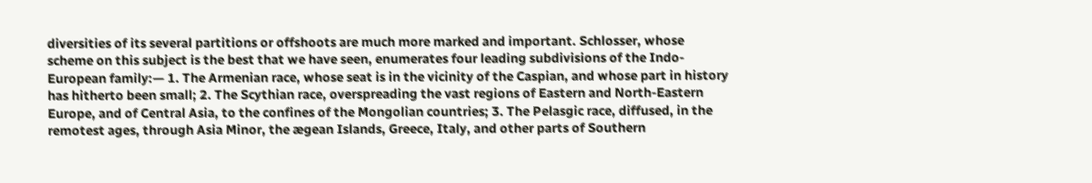diversities of its several partitions or offshoots are much more marked and important. Schlosser, whose scheme on this subject is the best that we have seen, enumerates four leading subdivisions of the Indo-European family:— 1. The Armenian race, whose seat is in the vicinity of the Caspian, and whose part in history has hitherto been small; 2. The Scythian race, overspreading the vast regions of Eastern and North-Eastern Europe, and of Central Asia, to the confines of the Mongolian countries; 3. The Pelasgic race, diffused, in the remotest ages, through Asia Minor, the ægean Islands, Greece, Italy, and other parts of Southern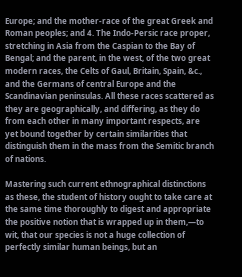Europe; and the mother-race of the great Greek and Roman peoples; and 4. The Indo-Persic race proper, stretching in Asia from the Caspian to the Bay of Bengal; and the parent, in the west, of the two great modern races, the Celts of Gaul, Britain, Spain, &c., and the Germans of central Europe and the Scandinavian peninsulas. All these races scattered as they are geographically, and differing, as they do from each other in many important respects, are yet bound together by certain similarities that distinguish them in the mass from the Semitic branch of nations.

Mastering such current ethnographical distinctions as these, the student of history ought to take care at the same time thoroughly to digest and appropriate the positive notion that is wrapped up in them,—to wit, that our species is not a huge collection of perfectly similar human beings, but an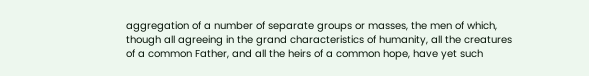aggregation of a number of separate groups or masses, the men of which, though all agreeing in the grand characteristics of humanity, all the creatures of a common Father, and all the heirs of a common hope, have yet such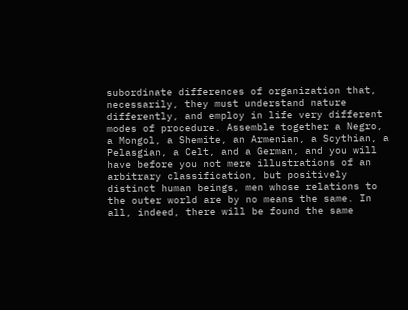subordinate differences of organization that, necessarily, they must understand nature differently, and employ in life very different modes of procedure. Assemble together a Negro, a Mongol, a Shemite, an Armenian, a Scythian, a Pelasgian, a Celt, and a German, and you will have before you not mere illustrations of an arbitrary classification, but positively distinct human beings, men whose relations to the outer world are by no means the same. In all, indeed, there will be found the same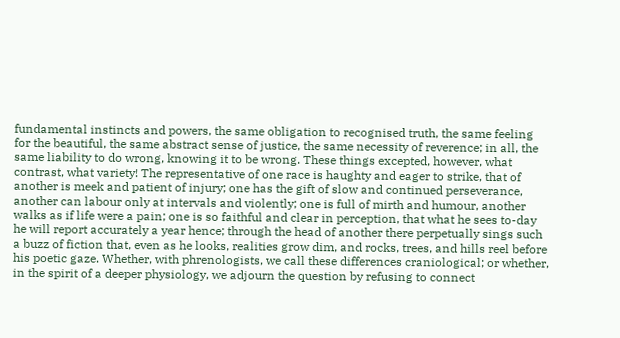fundamental instincts and powers, the same obligation to recognised truth, the same feeling for the beautiful, the same abstract sense of justice, the same necessity of reverence; in all, the same liability to do wrong, knowing it to be wrong. These things excepted, however, what contrast, what variety! The representative of one race is haughty and eager to strike, that of another is meek and patient of injury; one has the gift of slow and continued perseverance, another can labour only at intervals and violently; one is full of mirth and humour, another walks as if life were a pain; one is so faithful and clear in perception, that what he sees to-day he will report accurately a year hence; through the head of another there perpetually sings such a buzz of fiction that, even as he looks, realities grow dim, and rocks, trees, and hills reel before his poetic gaze. Whether, with phrenologists, we call these differences craniological; or whether, in the spirit of a deeper physiology, we adjourn the question by refusing to connect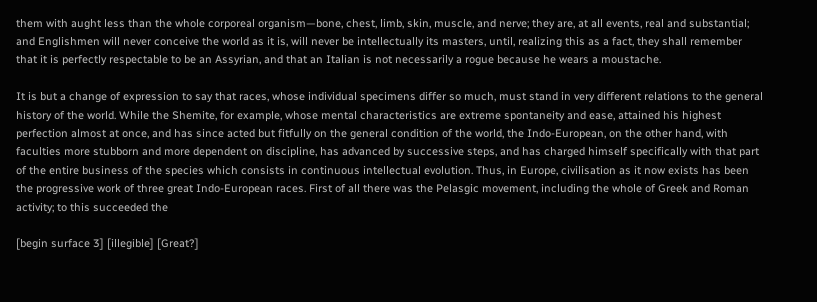them with aught less than the whole corporeal organism—bone, chest, limb, skin, muscle, and nerve; they are, at all events, real and substantial; and Englishmen will never conceive the world as it is, will never be intellectually its masters, until, realizing this as a fact, they shall remember that it is perfectly respectable to be an Assyrian, and that an Italian is not necessarily a rogue because he wears a moustache.

It is but a change of expression to say that races, whose individual specimens differ so much, must stand in very different relations to the general history of the world. While the Shemite, for example, whose mental characteristics are extreme spontaneity and ease, attained his highest perfection almost at once, and has since acted but fitfully on the general condition of the world, the Indo-European, on the other hand, with faculties more stubborn and more dependent on discipline, has advanced by successive steps, and has charged himself specifically with that part of the entire business of the species which consists in continuous intellectual evolution. Thus, in Europe, civilisation as it now exists has been the progressive work of three great Indo-European races. First of all there was the Pelasgic movement, including the whole of Greek and Roman activity; to this succeeded the

[begin surface 3] [illegible] [Great?]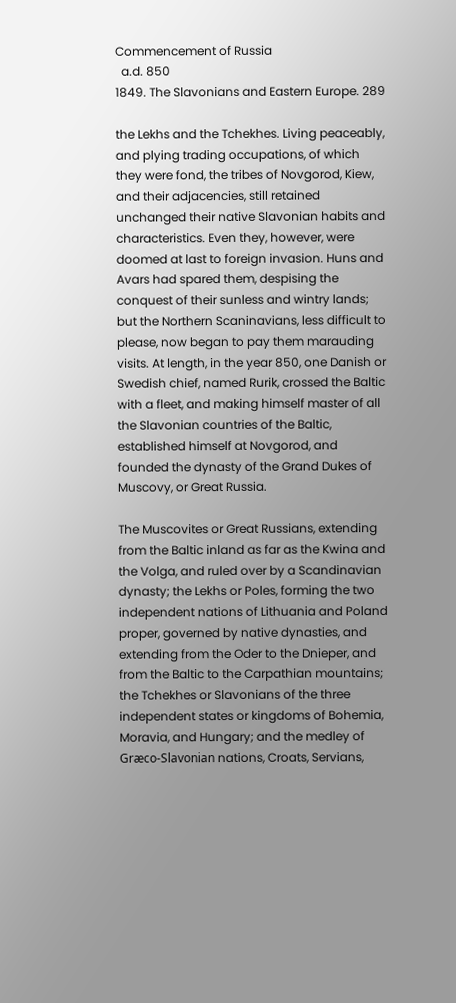Commencement of Russia
  a.d. 850
1849. The Slavonians and Eastern Europe. 289

the Lekhs and the Tchekhes. Living peaceably, and plying trading occupations, of which they were fond, the tribes of Novgorod, Kiew, and their adjacencies, still retained unchanged their native Slavonian habits and characteristics. Even they, however, were doomed at last to foreign invasion. Huns and Avars had spared them, despising the conquest of their sunless and wintry lands; but the Northern Scaninavians, less difficult to please, now began to pay them marauding visits. At length, in the year 850, one Danish or Swedish chief, named Rurik, crossed the Baltic with a fleet, and making himself master of all the Slavonian countries of the Baltic, established himself at Novgorod, and founded the dynasty of the Grand Dukes of Muscovy, or Great Russia.

The Muscovites or Great Russians, extending from the Baltic inland as far as the Kwina and the Volga, and ruled over by a Scandinavian dynasty; the Lekhs or Poles, forming the two independent nations of Lithuania and Poland proper, governed by native dynasties, and extending from the Oder to the Dnieper, and from the Baltic to the Carpathian mountains; the Tchekhes or Slavonians of the three independent states or kingdoms of Bohemia, Moravia, and Hungary; and the medley of Græco-Slavonian nations, Croats, Servians,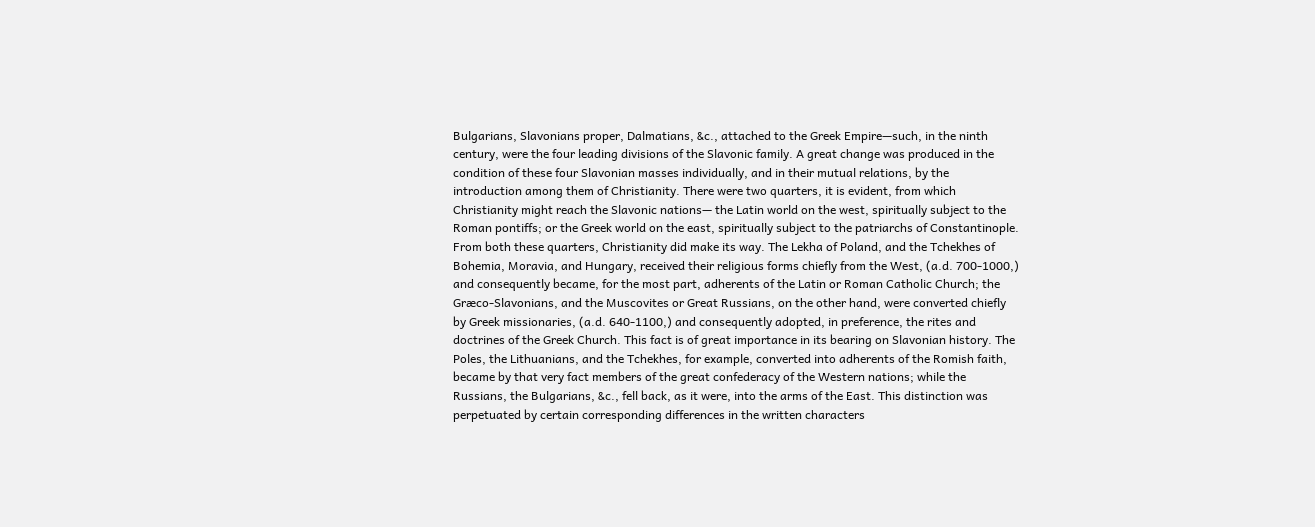Bulgarians, Slavonians proper, Dalmatians, &c., attached to the Greek Empire—such, in the ninth century, were the four leading divisions of the Slavonic family. A great change was produced in the condition of these four Slavonian masses individually, and in their mutual relations, by the introduction among them of Christianity. There were two quarters, it is evident, from which Christianity might reach the Slavonic nations— the Latin world on the west, spiritually subject to the Roman pontiffs; or the Greek world on the east, spiritually subject to the patriarchs of Constantinople. From both these quarters, Christianity did make its way. The Lekha of Poland, and the Tchekhes of Bohemia, Moravia, and Hungary, received their religious forms chiefly from the West, (a.d. 700-1000,) and consequently became, for the most part, adherents of the Latin or Roman Catholic Church; the Græco-Slavonians, and the Muscovites or Great Russians, on the other hand, were converted chiefly by Greek missionaries, (a.d. 640-1100,) and consequently adopted, in preference, the rites and doctrines of the Greek Church. This fact is of great importance in its bearing on Slavonian history. The Poles, the Lithuanians, and the Tchekhes, for example, converted into adherents of the Romish faith, became by that very fact members of the great confederacy of the Western nations; while the Russians, the Bulgarians, &c., fell back, as it were, into the arms of the East. This distinction was perpetuated by certain corresponding differences in the written characters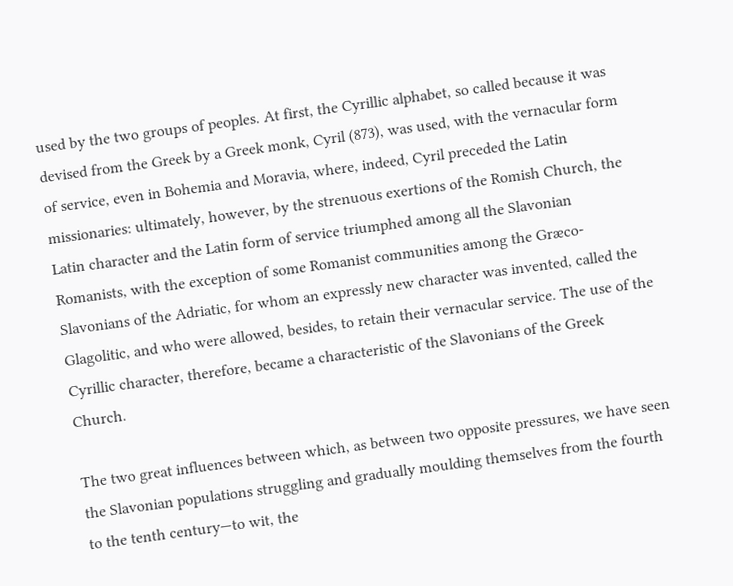used by the two groups of peoples. At first, the Cyrillic alphabet, so called because it was devised from the Greek by a Greek monk, Cyril (873), was used, with the vernacular form of service, even in Bohemia and Moravia, where, indeed, Cyril preceded the Latin missionaries: ultimately, however, by the strenuous exertions of the Romish Church, the Latin character and the Latin form of service triumphed among all the Slavonian Romanists, with the exception of some Romanist communities among the Græco-Slavonians of the Adriatic, for whom an expressly new character was invented, called the Glagolitic, and who were allowed, besides, to retain their vernacular service. The use of the Cyrillic character, therefore, became a characteristic of the Slavonians of the Greek Church.

The two great influences between which, as between two opposite pressures, we have seen the Slavonian populations struggling and gradually moulding themselves from the fourth to the tenth century—to wit, the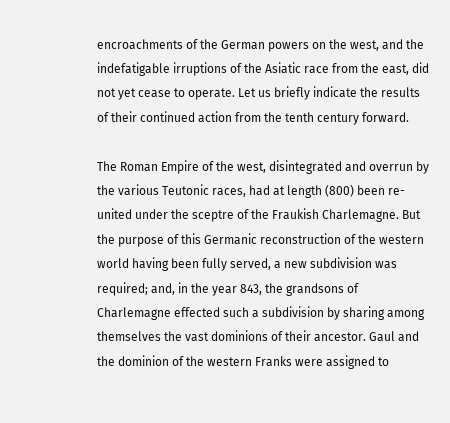encroachments of the German powers on the west, and the indefatigable irruptions of the Asiatic race from the east, did not yet cease to operate. Let us briefly indicate the results of their continued action from the tenth century forward.

The Roman Empire of the west, disintegrated and overrun by the various Teutonic races, had at length (800) been re-united under the sceptre of the Fraukish Charlemagne. But the purpose of this Germanic reconstruction of the western world having been fully served, a new subdivision was required; and, in the year 843, the grandsons of Charlemagne effected such a subdivision by sharing among themselves the vast dominions of their ancestor. Gaul and the dominion of the western Franks were assigned to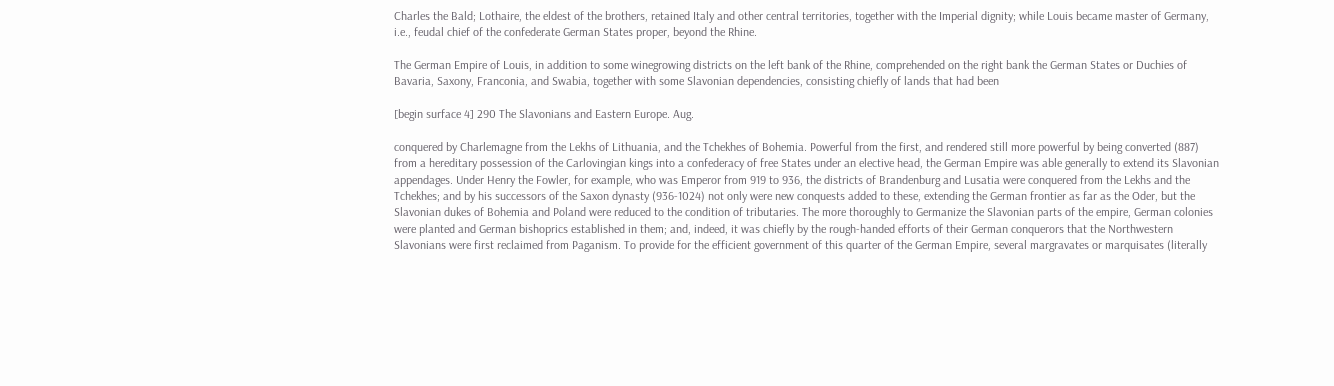Charles the Bald; Lothaire, the eldest of the brothers, retained Italy and other central territories, together with the Imperial dignity; while Louis became master of Germany, i.e., feudal chief of the confederate German States proper, beyond the Rhine.

The German Empire of Louis, in addition to some winegrowing districts on the left bank of the Rhine, comprehended on the right bank the German States or Duchies of Bavaria, Saxony, Franconia, and Swabia, together with some Slavonian dependencies, consisting chiefly of lands that had been

[begin surface 4] 290 The Slavonians and Eastern Europe. Aug.

conquered by Charlemagne from the Lekhs of Lithuania, and the Tchekhes of Bohemia. Powerful from the first, and rendered still more powerful by being converted (887) from a hereditary possession of the Carlovingian kings into a confederacy of free States under an elective head, the German Empire was able generally to extend its Slavonian appendages. Under Henry the Fowler, for example, who was Emperor from 919 to 936, the districts of Brandenburg and Lusatia were conquered from the Lekhs and the Tchekhes; and by his successors of the Saxon dynasty (936-1024) not only were new conquests added to these, extending the German frontier as far as the Oder, but the Slavonian dukes of Bohemia and Poland were reduced to the condition of tributaries. The more thoroughly to Germanize the Slavonian parts of the empire, German colonies were planted and German bishoprics established in them; and, indeed, it was chiefly by the rough-handed efforts of their German conquerors that the Northwestern Slavonians were first reclaimed from Paganism. To provide for the efficient government of this quarter of the German Empire, several margravates or marquisates (literally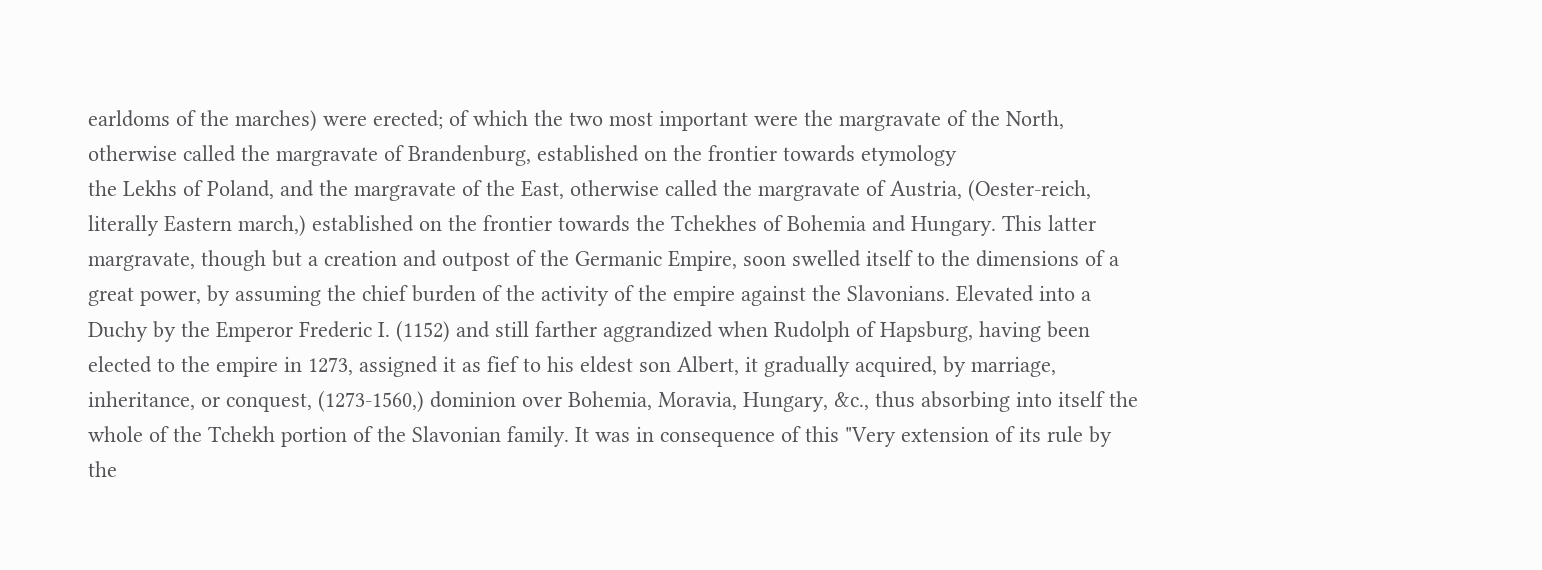earldoms of the marches) were erected; of which the two most important were the margravate of the North, otherwise called the margravate of Brandenburg, established on the frontier towards etymology
the Lekhs of Poland, and the margravate of the East, otherwise called the margravate of Austria, (Oester-reich, literally Eastern march,) established on the frontier towards the Tchekhes of Bohemia and Hungary. This latter margravate, though but a creation and outpost of the Germanic Empire, soon swelled itself to the dimensions of a great power, by assuming the chief burden of the activity of the empire against the Slavonians. Elevated into a Duchy by the Emperor Frederic I. (1152) and still farther aggrandized when Rudolph of Hapsburg, having been elected to the empire in 1273, assigned it as fief to his eldest son Albert, it gradually acquired, by marriage, inheritance, or conquest, (1273-1560,) dominion over Bohemia, Moravia, Hungary, &c., thus absorbing into itself the whole of the Tchekh portion of the Slavonian family. It was in consequence of this "Very extension of its rule by the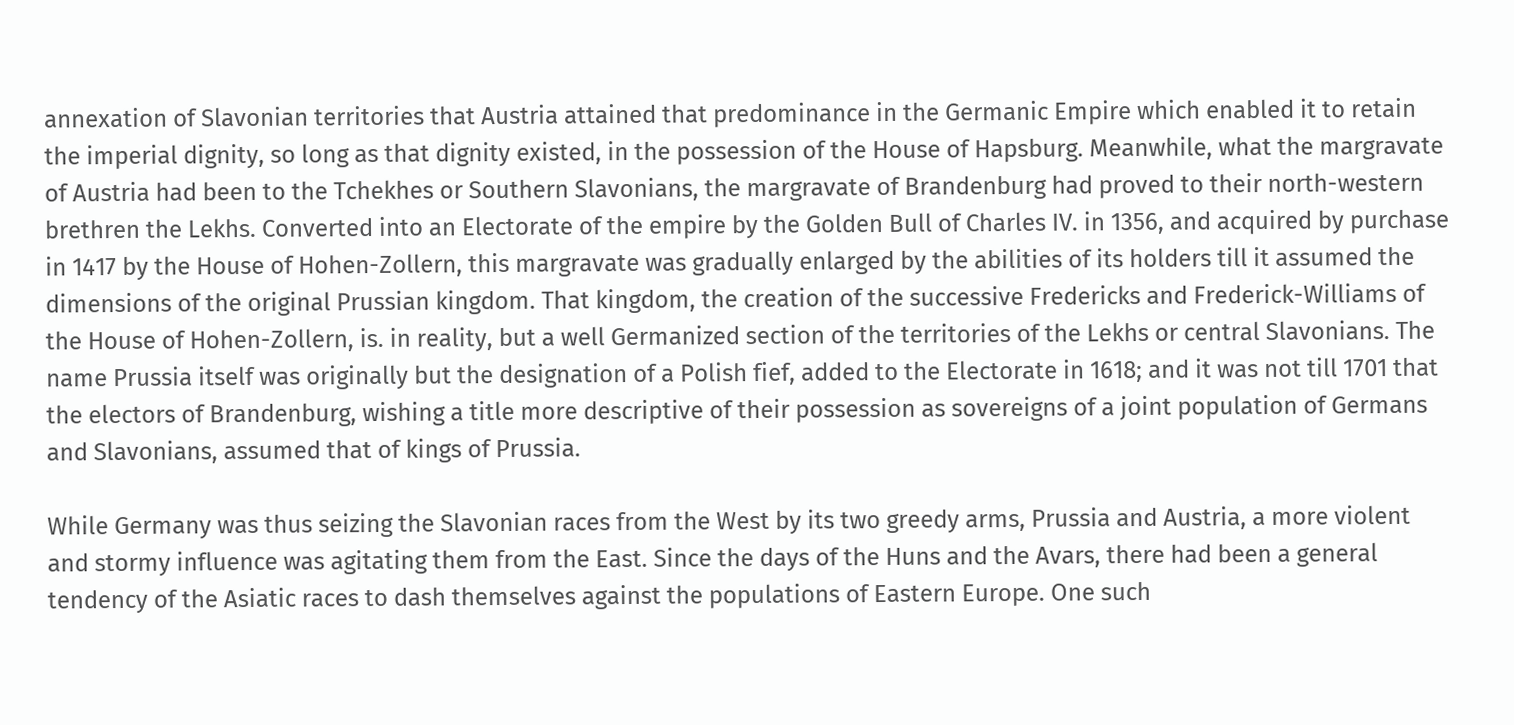annexation of Slavonian territories that Austria attained that predominance in the Germanic Empire which enabled it to retain the imperial dignity, so long as that dignity existed, in the possession of the House of Hapsburg. Meanwhile, what the margravate of Austria had been to the Tchekhes or Southern Slavonians, the margravate of Brandenburg had proved to their north-western brethren the Lekhs. Converted into an Electorate of the empire by the Golden Bull of Charles IV. in 1356, and acquired by purchase in 1417 by the House of Hohen-Zollern, this margravate was gradually enlarged by the abilities of its holders till it assumed the dimensions of the original Prussian kingdom. That kingdom, the creation of the successive Fredericks and Frederick-Williams of the House of Hohen-Zollern, is. in reality, but a well Germanized section of the territories of the Lekhs or central Slavonians. The name Prussia itself was originally but the designation of a Polish fief, added to the Electorate in 1618; and it was not till 1701 that the electors of Brandenburg, wishing a title more descriptive of their possession as sovereigns of a joint population of Germans and Slavonians, assumed that of kings of Prussia.

While Germany was thus seizing the Slavonian races from the West by its two greedy arms, Prussia and Austria, a more violent and stormy influence was agitating them from the East. Since the days of the Huns and the Avars, there had been a general tendency of the Asiatic races to dash themselves against the populations of Eastern Europe. One such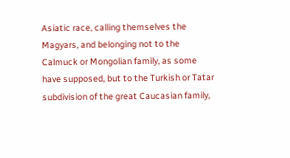Asiatic race, calling themselves the Magyars, and belonging not to the Calmuck or Mongolian family, as some have supposed, but to the Turkish or Tatar subdivision of the great Caucasian family,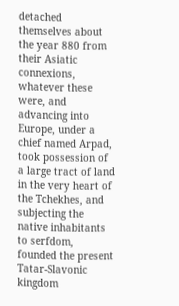detached themselves about the year 880 from their Asiatic connexions, whatever these were, and advancing into Europe, under a chief named Arpad, took possession of a large tract of land in the very heart of the Tchekhes, and subjecting the native inhabitants to serfdom, founded the present Tatar-Slavonic kingdom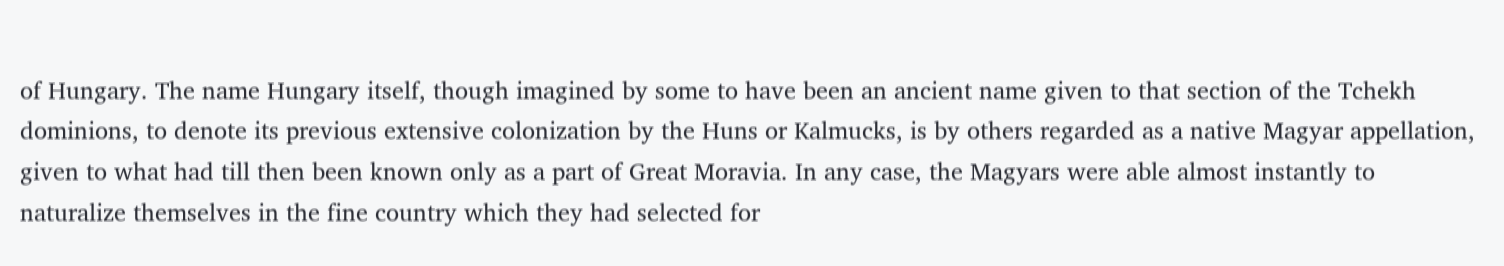of Hungary. The name Hungary itself, though imagined by some to have been an ancient name given to that section of the Tchekh dominions, to denote its previous extensive colonization by the Huns or Kalmucks, is by others regarded as a native Magyar appellation, given to what had till then been known only as a part of Great Moravia. In any case, the Magyars were able almost instantly to naturalize themselves in the fine country which they had selected for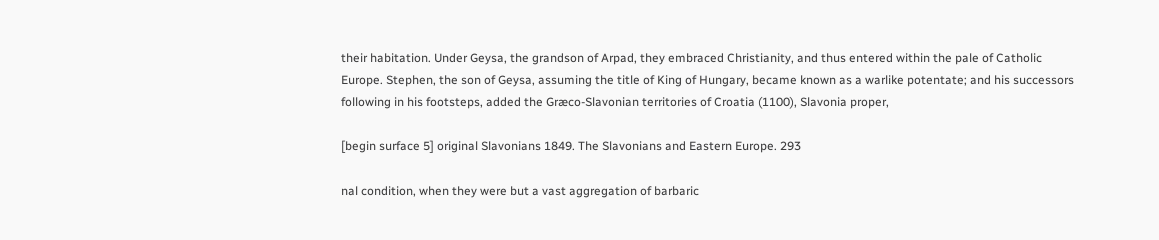their habitation. Under Geysa, the grandson of Arpad, they embraced Christianity, and thus entered within the pale of Catholic Europe. Stephen, the son of Geysa, assuming the title of King of Hungary, became known as a warlike potentate; and his successors following in his footsteps, added the Græco-Slavonian territories of Croatia (1100), Slavonia proper,

[begin surface 5] original Slavonians 1849. The Slavonians and Eastern Europe. 293

nal condition, when they were but a vast aggregation of barbaric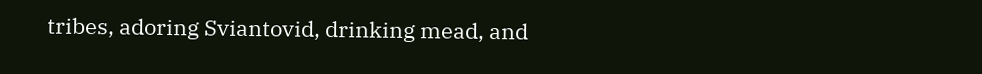tribes, adoring Sviantovid, drinking mead, and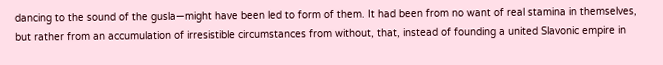dancing to the sound of the gusla—might have been led to form of them. It had been from no want of real stamina in themselves, but rather from an accumulation of irresistible circumstances from without, that, instead of founding a united Slavonic empire in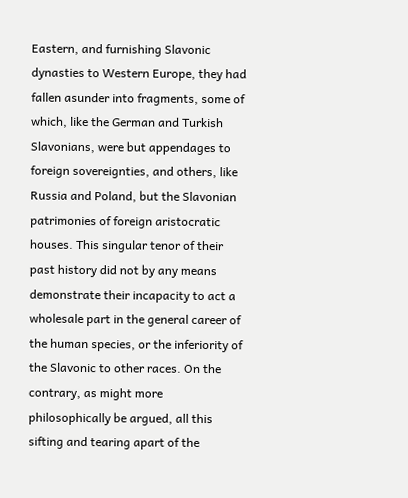Eastern, and furnishing Slavonic dynasties to Western Europe, they had fallen asunder into fragments, some of which, like the German and Turkish Slavonians, were but appendages to foreign sovereignties, and others, like Russia and Poland, but the Slavonian patrimonies of foreign aristocratic houses. This singular tenor of their past history did not by any means demonstrate their incapacity to act a wholesale part in the general career of the human species, or the inferiority of the Slavonic to other races. On the contrary, as might more philosophically be argued, all this sifting and tearing apart of the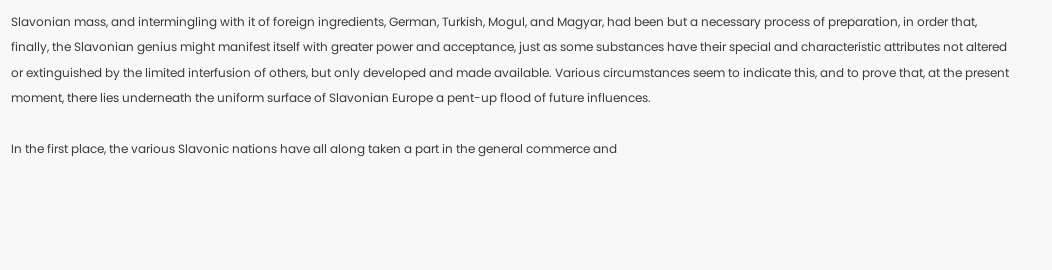Slavonian mass, and intermingling with it of foreign ingredients, German, Turkish, Mogul, and Magyar, had been but a necessary process of preparation, in order that, finally, the Slavonian genius might manifest itself with greater power and acceptance, just as some substances have their special and characteristic attributes not altered or extinguished by the limited interfusion of others, but only developed and made available. Various circumstances seem to indicate this, and to prove that, at the present moment, there lies underneath the uniform surface of Slavonian Europe a pent-up flood of future influences.

In the first place, the various Slavonic nations have all along taken a part in the general commerce and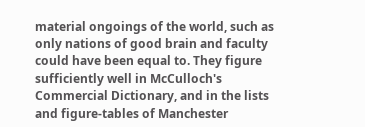material ongoings of the world, such as only nations of good brain and faculty could have been equal to. They figure sufficiently well in McCulloch's Commercial Dictionary, and in the lists and figure-tables of Manchester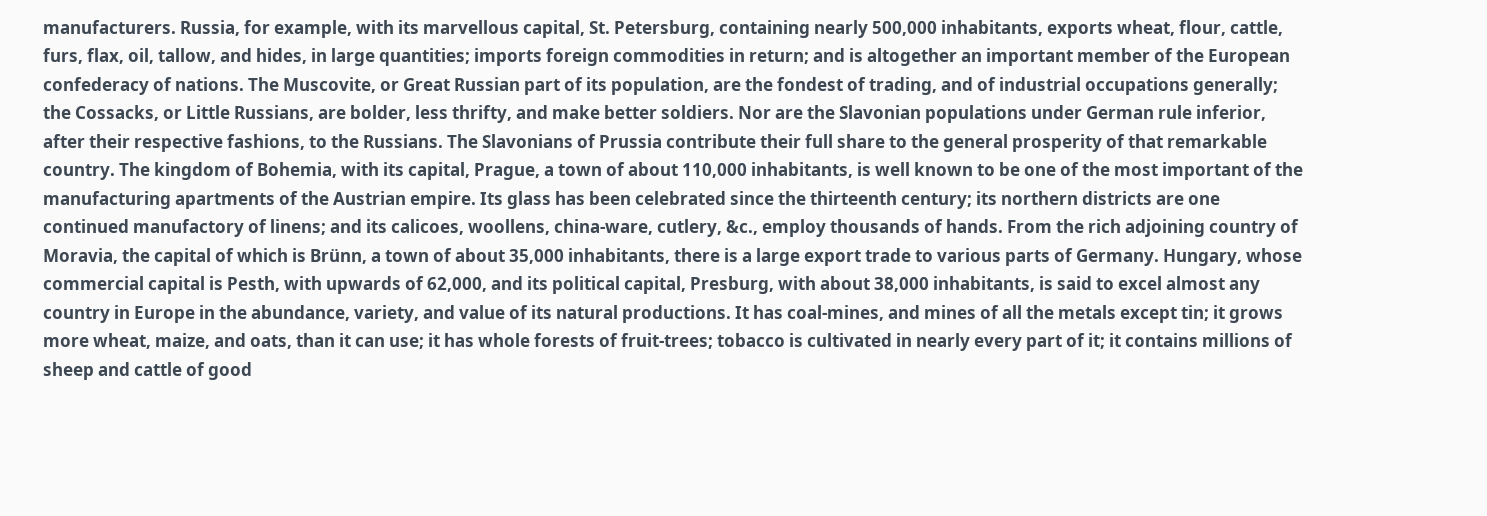manufacturers. Russia, for example, with its marvellous capital, St. Petersburg, containing nearly 500,000 inhabitants, exports wheat, flour, cattle, furs, flax, oil, tallow, and hides, in large quantities; imports foreign commodities in return; and is altogether an important member of the European confederacy of nations. The Muscovite, or Great Russian part of its population, are the fondest of trading, and of industrial occupations generally; the Cossacks, or Little Russians, are bolder, less thrifty, and make better soldiers. Nor are the Slavonian populations under German rule inferior, after their respective fashions, to the Russians. The Slavonians of Prussia contribute their full share to the general prosperity of that remarkable country. The kingdom of Bohemia, with its capital, Prague, a town of about 110,000 inhabitants, is well known to be one of the most important of the manufacturing apartments of the Austrian empire. Its glass has been celebrated since the thirteenth century; its northern districts are one continued manufactory of linens; and its calicoes, woollens, china-ware, cutlery, &c., employ thousands of hands. From the rich adjoining country of Moravia, the capital of which is Brünn, a town of about 35,000 inhabitants, there is a large export trade to various parts of Germany. Hungary, whose commercial capital is Pesth, with upwards of 62,000, and its political capital, Presburg, with about 38,000 inhabitants, is said to excel almost any country in Europe in the abundance, variety, and value of its natural productions. It has coal-mines, and mines of all the metals except tin; it grows more wheat, maize, and oats, than it can use; it has whole forests of fruit-trees; tobacco is cultivated in nearly every part of it; it contains millions of sheep and cattle of good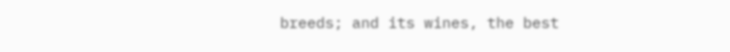breeds; and its wines, the best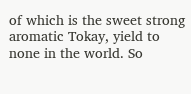of which is the sweet strong aromatic Tokay, yield to none in the world. So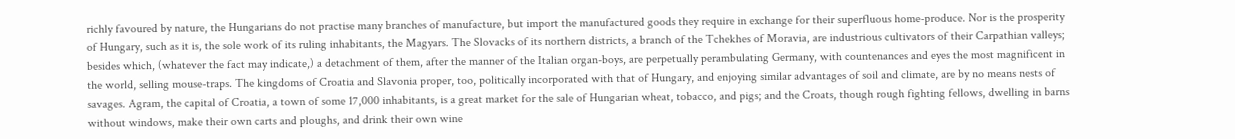richly favoured by nature, the Hungarians do not practise many branches of manufacture, but import the manufactured goods they require in exchange for their superfluous home-produce. Nor is the prosperity of Hungary, such as it is, the sole work of its ruling inhabitants, the Magyars. The Slovacks of its northern districts, a branch of the Tchekhes of Moravia, are industrious cultivators of their Carpathian valleys; besides which, (whatever the fact may indicate,) a detachment of them, after the manner of the Italian organ-boys, are perpetually perambulating Germany, with countenances and eyes the most magnificent in the world, selling mouse-traps. The kingdoms of Croatia and Slavonia proper, too, politically incorporated with that of Hungary, and enjoying similar advantages of soil and climate, are by no means nests of savages. Agram, the capital of Croatia, a town of some 17,000 inhabitants, is a great market for the sale of Hungarian wheat, tobacco, and pigs; and the Croats, though rough fighting fellows, dwelling in barns without windows, make their own carts and ploughs, and drink their own wine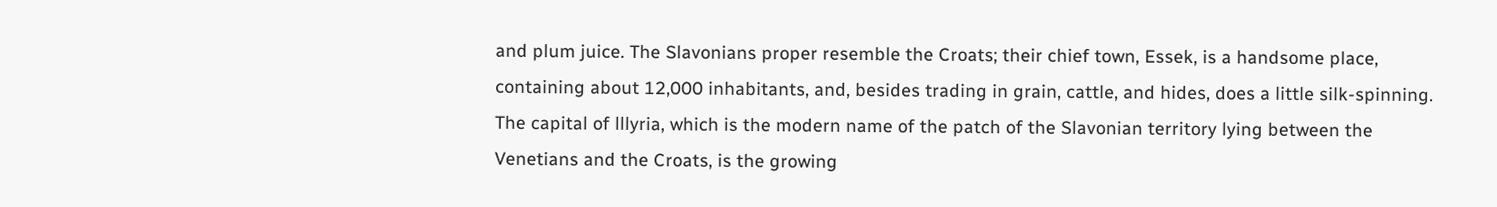and plum juice. The Slavonians proper resemble the Croats; their chief town, Essek, is a handsome place, containing about 12,000 inhabitants, and, besides trading in grain, cattle, and hides, does a little silk-spinning. The capital of lllyria, which is the modern name of the patch of the Slavonian territory lying between the Venetians and the Croats, is the growing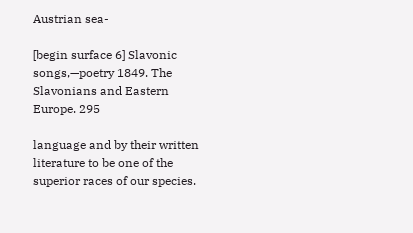Austrian sea-

[begin surface 6] Slavonic songs,—poetry 1849. The Slavonians and Eastern Europe. 295

language and by their written literature to be one of the superior races of our species.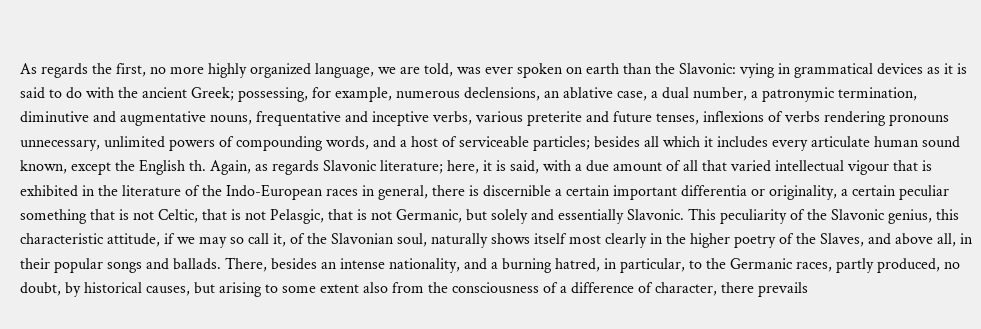As regards the first, no more highly organized language, we are told, was ever spoken on earth than the Slavonic: vying in grammatical devices as it is said to do with the ancient Greek; possessing, for example, numerous declensions, an ablative case, a dual number, a patronymic termination, diminutive and augmentative nouns, frequentative and inceptive verbs, various preterite and future tenses, inflexions of verbs rendering pronouns unnecessary, unlimited powers of compounding words, and a host of serviceable particles; besides all which it includes every articulate human sound known, except the English th. Again, as regards Slavonic literature; here, it is said, with a due amount of all that varied intellectual vigour that is exhibited in the literature of the Indo-European races in general, there is discernible a certain important differentia or originality, a certain peculiar something that is not Celtic, that is not Pelasgic, that is not Germanic, but solely and essentially Slavonic. This peculiarity of the Slavonic genius, this characteristic attitude, if we may so call it, of the Slavonian soul, naturally shows itself most clearly in the higher poetry of the Slaves, and above all, in their popular songs and ballads. There, besides an intense nationality, and a burning hatred, in particular, to the Germanic races, partly produced, no doubt, by historical causes, but arising to some extent also from the consciousness of a difference of character, there prevails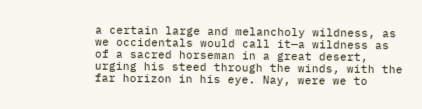a certain large and melancholy wildness, as we occidentals would call it—a wildness as of a sacred horseman in a great desert, urging his steed through the winds, with the far horizon in his eye. Nay, were we to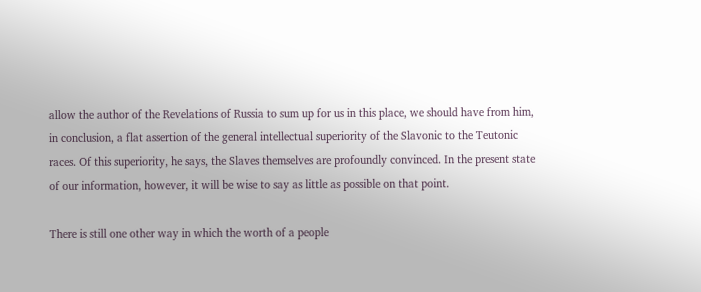allow the author of the Revelations of Russia to sum up for us in this place, we should have from him, in conclusion, a flat assertion of the general intellectual superiority of the Slavonic to the Teutonic races. Of this superiority, he says, the Slaves themselves are profoundly convinced. In the present state of our information, however, it will be wise to say as little as possible on that point.

There is still one other way in which the worth of a people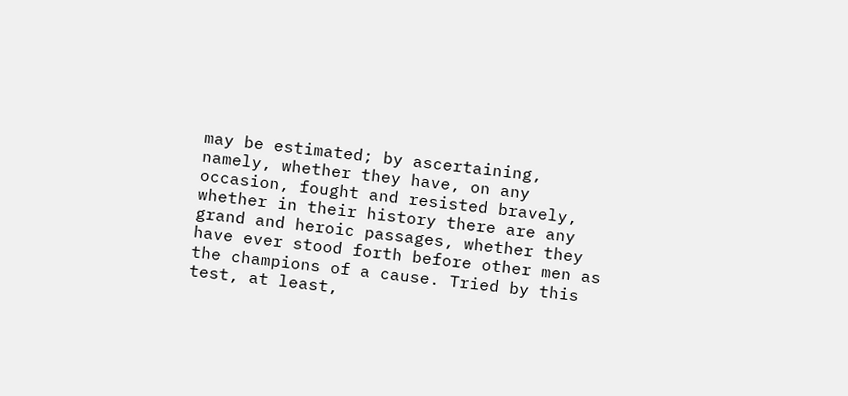may be estimated; by ascertaining, namely, whether they have, on any occasion, fought and resisted bravely, whether in their history there are any grand and heroic passages, whether they have ever stood forth before other men as the champions of a cause. Tried by this test, at least,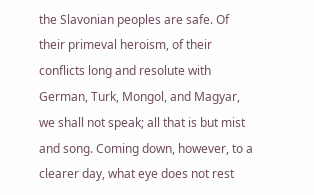the Slavonian peoples are safe. Of their primeval heroism, of their conflicts long and resolute with German, Turk, Mongol, and Magyar, we shall not speak; all that is but mist and song. Coming down, however, to a clearer day, what eye does not rest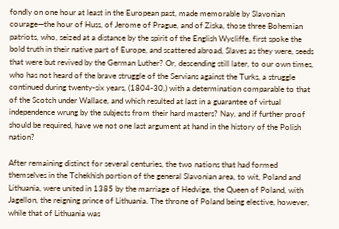fondly on one hour at least in the European past, made memorable by Slavonian courage—the hour of Huss, of Jerome of Prague, and of Ziska, those three Bohemian patriots, who, seized at a distance by the spirit of the English Wycliffe, first spoke the bold truth in their native part of Europe, and scattered abroad, Slaves as they were, seeds that were but revived by the German Luther? Or, descending still later, to our own times, who has not heard of the brave struggle of the Servians against the Turks, a struggle continued during twenty-six years, (1804-30,) with a determination comparable to that of the Scotch under Wallace, and which resulted at last in a guarantee of virtual independence wrung by the subjects from their hard masters? Nay, and if further proof should be required, have we not one last argument at hand in the history of the Polish nation?

After remaining distinct for several centuries, the two nations that had formed themselves in the Tchekhish portion of the general Slavonian area, to wit, Poland and Lithuania, were united in 1385 by the marriage of Hedvige, the Queen of Poland, with Jagellon, the reigning prince of Lithuania. The throne of Poland being elective, however, while that of Lithuania was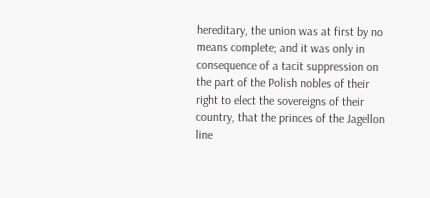hereditary, the union was at first by no means complete; and it was only in consequence of a tacit suppression on the part of the Polish nobles of their right to elect the sovereigns of their country, that the princes of the Jagellon line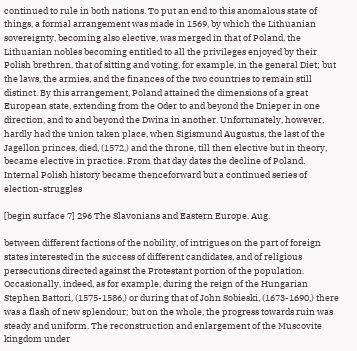continued to rule in both nations. To put an end to this anomalous state of things, a formal arrangement was made in 1569, by which the Lithuanian sovereignty, becoming also elective, was merged in that of Poland, the Lithuanian nobles becoming entitled to all the privileges enjoyed by their Polish brethren, that of sitting and voting, for example, in the general Diet; but the laws, the armies, and the finances of the two countries to remain still distinct. By this arrangement, Poland attained the dimensions of a great European state, extending from the Oder to and beyond the Dnieper in one direction, and to and beyond the Dwina in another. Unfortunately, however, hardly had the union taken place, when Sigismund Augustus, the last of the Jagellon princes, died, (1572,) and the throne, till then elective but in theory, became elective in practice. From that day dates the decline of Poland. Internal Polish history became thenceforward but a continued series of election-struggles

[begin surface 7] 296 The Slavonians and Eastern Europe. Aug.

between different factions of the nobility, of intrigues on the part of foreign states interested in the success of different candidates, and of religious persecutions directed against the Protestant portion of the population. Occasionally, indeed, as for example, during the reign of the Hungarian Stephen Battori, (1575-1586,) or during that of John Sobieski, (1673-1690,) there was a flash of new splendour; but on the whole, the progress towards ruin was steady and uniform. The reconstruction and enlargement of the Muscovite kingdom under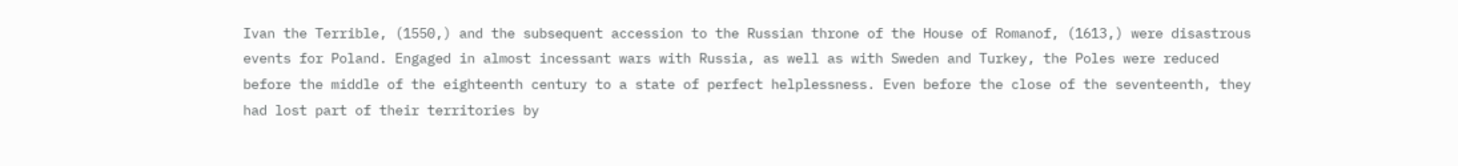Ivan the Terrible, (1550,) and the subsequent accession to the Russian throne of the House of Romanof, (1613,) were disastrous events for Poland. Engaged in almost incessant wars with Russia, as well as with Sweden and Turkey, the Poles were reduced before the middle of the eighteenth century to a state of perfect helplessness. Even before the close of the seventeenth, they had lost part of their territories by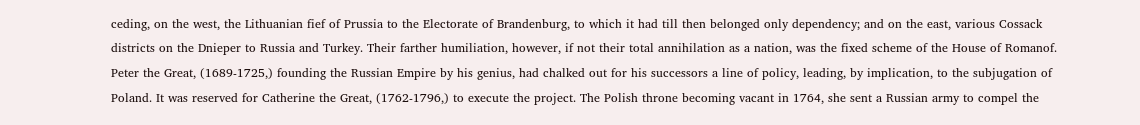ceding, on the west, the Lithuanian fief of Prussia to the Electorate of Brandenburg, to which it had till then belonged only dependency; and on the east, various Cossack districts on the Dnieper to Russia and Turkey. Their farther humiliation, however, if not their total annihilation as a nation, was the fixed scheme of the House of Romanof. Peter the Great, (1689-1725,) founding the Russian Empire by his genius, had chalked out for his successors a line of policy, leading, by implication, to the subjugation of Poland. It was reserved for Catherine the Great, (1762-1796,) to execute the project. The Polish throne becoming vacant in 1764, she sent a Russian army to compel the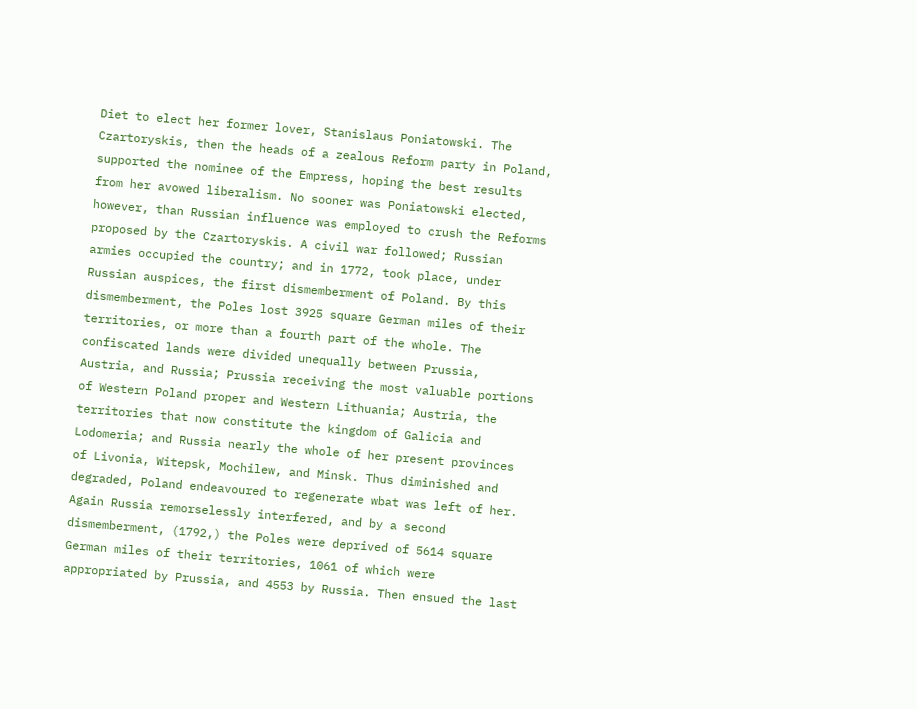Diet to elect her former lover, Stanislaus Poniatowski. The Czartoryskis, then the heads of a zealous Reform party in Poland, supported the nominee of the Empress, hoping the best results from her avowed liberalism. No sooner was Poniatowski elected, however, than Russian influence was employed to crush the Reforms proposed by the Czartoryskis. A civil war followed; Russian armies occupied the country; and in 1772, took place, under Russian auspices, the first dismemberment of Poland. By this dismemberment, the Poles lost 3925 square German miles of their territories, or more than a fourth part of the whole. The confiscated lands were divided unequally between Prussia, Austria, and Russia; Prussia receiving the most valuable portions of Western Poland proper and Western Lithuania; Austria, the territories that now constitute the kingdom of Galicia and Lodomeria; and Russia nearly the whole of her present provinces of Livonia, Witepsk, Mochilew, and Minsk. Thus diminished and degraded, Poland endeavoured to regenerate wbat was left of her. Again Russia remorselessly interfered, and by a second dismemberment, (1792,) the Poles were deprived of 5614 square German miles of their territories, 1061 of which were appropriated by Prussia, and 4553 by Russia. Then ensued the last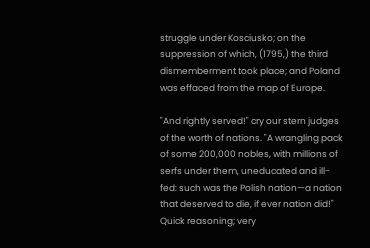struggle under Kosciusko; on the suppression of which, (1795,) the third dismemberment took place; and Poland was effaced from the map of Europe.

"And rightly served!" cry our stern judges of the worth of nations. "A wrangling pack of some 200,000 nobles, with millions of serfs under them, uneducated and ill-fed: such was the Polish nation—a nation that deserved to die, if ever nation did!" Quick reasoning; very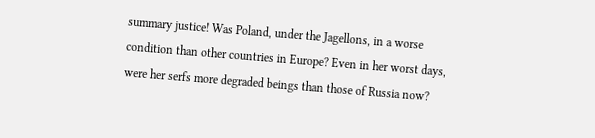summary justice! Was Poland, under the Jagellons, in a worse condition than other countries in Europe? Even in her worst days, were her serfs more degraded beings than those of Russia now?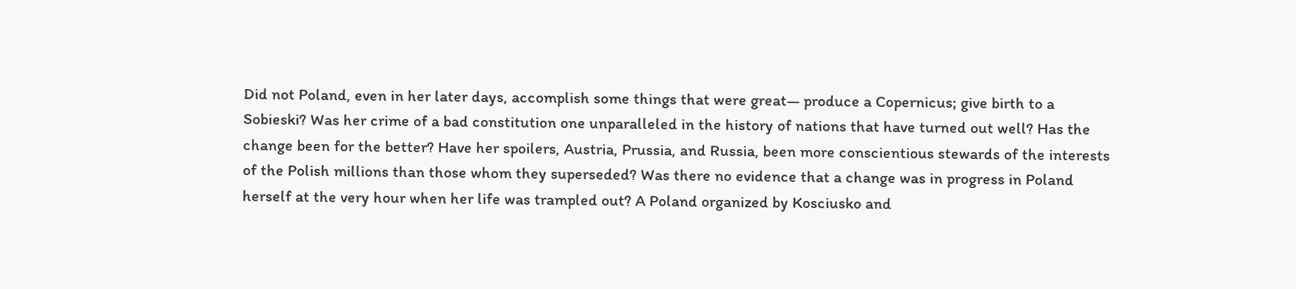Did not Poland, even in her later days, accomplish some things that were great— produce a Copernicus; give birth to a Sobieski? Was her crime of a bad constitution one unparalleled in the history of nations that have turned out well? Has the change been for the better? Have her spoilers, Austria, Prussia, and Russia, been more conscientious stewards of the interests of the Polish millions than those whom they superseded? Was there no evidence that a change was in progress in Poland herself at the very hour when her life was trampled out? A Poland organized by Kosciusko and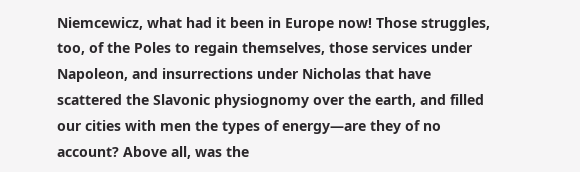Niemcewicz, what had it been in Europe now! Those struggles, too, of the Poles to regain themselves, those services under Napoleon, and insurrections under Nicholas that have scattered the Slavonic physiognomy over the earth, and filled our cities with men the types of energy—are they of no account? Above all, was the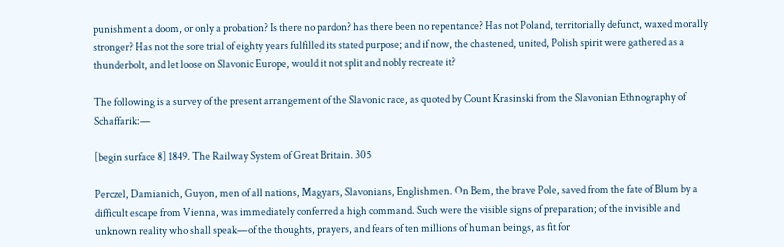punishment a doom, or only a probation? Is there no pardon? has there been no repentance? Has not Poland, territorially defunct, waxed morally stronger? Has not the sore trial of eighty years fulfilled its stated purpose; and if now, the chastened, united, Polish spirit were gathered as a thunderbolt, and let loose on Slavonic Europe, would it not split and nobly recreate it?

The following is a survey of the present arrangement of the Slavonic race, as quoted by Count Krasinski from the Slavonian Ethnography of Schaffarik:—

[begin surface 8] 1849. The Railway System of Great Britain. 305

Perczel, Damianich, Guyon, men of all nations, Magyars, Slavonians, Englishmen. On Bem, the brave Pole, saved from the fate of Blum by a difficult escape from Vienna, was immediately conferred a high command. Such were the visible signs of preparation; of the invisible and unknown reality who shall speak—of the thoughts, prayers, and fears of ten millions of human beings, as fit for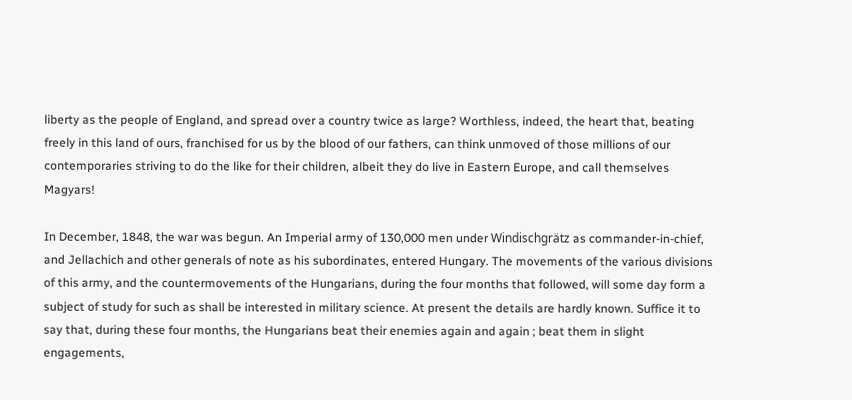liberty as the people of England, and spread over a country twice as large? Worthless, indeed, the heart that, beating freely in this land of ours, franchised for us by the blood of our fathers, can think unmoved of those millions of our contemporaries striving to do the like for their children, albeit they do live in Eastern Europe, and call themselves Magyars!

In December, 1848, the war was begun. An Imperial army of 130,000 men under Windischgrätz as commander-in-chief, and Jellachich and other generals of note as his subordinates, entered Hungary. The movements of the various divisions of this army, and the countermovements of the Hungarians, during the four months that followed, will some day form a subject of study for such as shall be interested in military science. At present the details are hardly known. Suffice it to say that, during these four months, the Hungarians beat their enemies again and again ; beat them in slight engagements,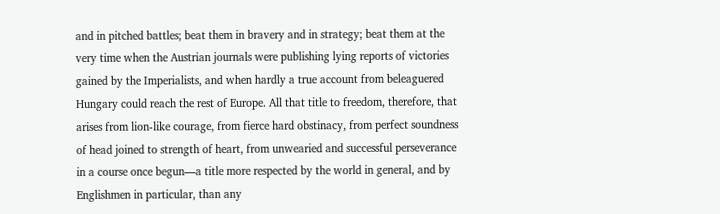and in pitched battles; beat them in bravery and in strategy; beat them at the very time when the Austrian journals were publishing lying reports of victories gained by the Imperialists, and when hardly a true account from beleaguered Hungary could reach the rest of Europe. All that title to freedom, therefore, that arises from lion-like courage, from fierce hard obstinacy, from perfect soundness of head joined to strength of heart, from unwearied and successful perseverance in a course once begun—a title more respected by the world in general, and by Englishmen in particular, than any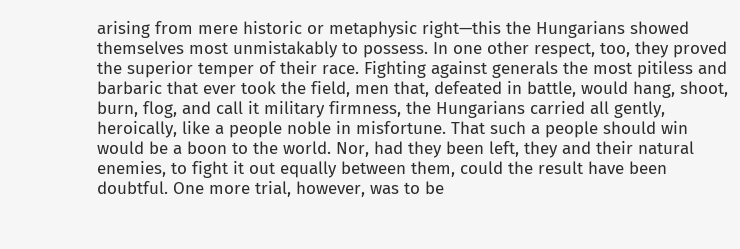arising from mere historic or metaphysic right—this the Hungarians showed themselves most unmistakably to possess. In one other respect, too, they proved the superior temper of their race. Fighting against generals the most pitiless and barbaric that ever took the field, men that, defeated in battle, would hang, shoot, burn, flog, and call it military firmness, the Hungarians carried all gently, heroically, like a people noble in misfortune. That such a people should win would be a boon to the world. Nor, had they been left, they and their natural enemies, to fight it out equally between them, could the result have been doubtful. One more trial, however, was to be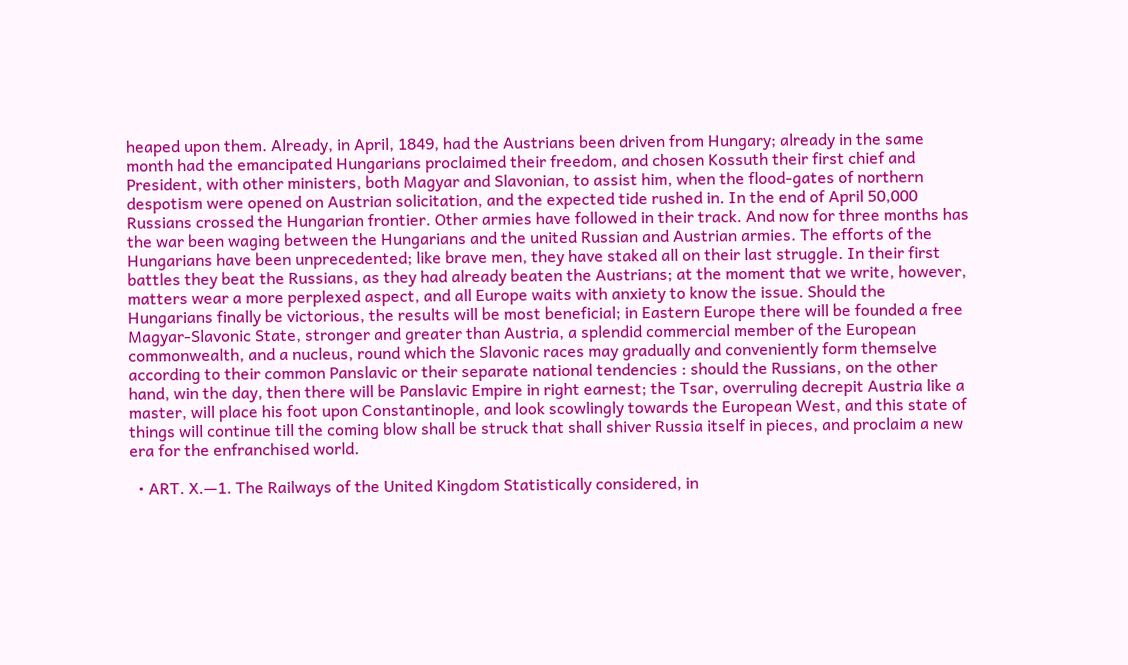heaped upon them. Already, in April, 1849, had the Austrians been driven from Hungary; already in the same month had the emancipated Hungarians proclaimed their freedom, and chosen Kossuth their first chief and President, with other ministers, both Magyar and Slavonian, to assist him, when the flood-gates of northern despotism were opened on Austrian solicitation, and the expected tide rushed in. In the end of April 50,000 Russians crossed the Hungarian frontier. Other armies have followed in their track. And now for three months has the war been waging between the Hungarians and the united Russian and Austrian armies. The efforts of the Hungarians have been unprecedented; like brave men, they have staked all on their last struggle. In their first battles they beat the Russians, as they had already beaten the Austrians; at the moment that we write, however, matters wear a more perplexed aspect, and all Europe waits with anxiety to know the issue. Should the Hungarians finally be victorious, the results will be most beneficial; in Eastern Europe there will be founded a free Magyar-Slavonic State, stronger and greater than Austria, a splendid commercial member of the European commonwealth, and a nucleus, round which the Slavonic races may gradually and conveniently form themselve according to their common Panslavic or their separate national tendencies : should the Russians, on the other hand, win the day, then there will be Panslavic Empire in right earnest; the Tsar, overruling decrepit Austria like a master, will place his foot upon Constantinople, and look scowlingly towards the European West, and this state of things will continue till the coming blow shall be struck that shall shiver Russia itself in pieces, and proclaim a new era for the enfranchised world.

  • ART. X.—1. The Railways of the United Kingdom Statistically considered, in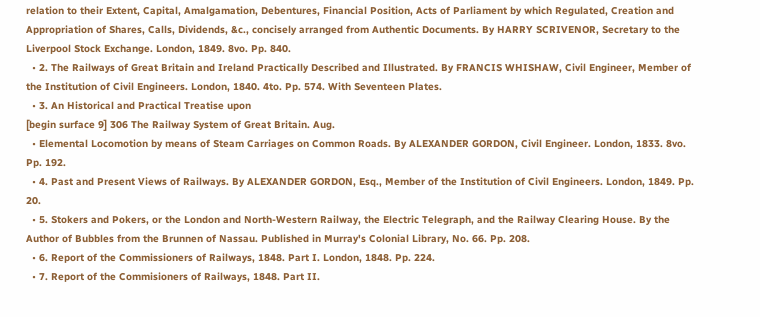relation to their Extent, Capital, Amalgamation, Debentures, Financial Position, Acts of Parliament by which Regulated, Creation and Appropriation of Shares, Calls, Dividends, &c., concisely arranged from Authentic Documents. By HARRY SCRIVENOR, Secretary to the Liverpool Stock Exchange. London, 1849. 8vo. Pp. 840.
  • 2. The Railways of Great Britain and Ireland Practically Described and Illustrated. By FRANCIS WHISHAW, Civil Engineer, Member of the Institution of Civil Engineers. London, 1840. 4to. Pp. 574. With Seventeen Plates.
  • 3. An Historical and Practical Treatise upon
[begin surface 9] 306 The Railway System of Great Britain. Aug.
  • Elemental Locomotion by means of Steam Carriages on Common Roads. By ALEXANDER GORDON, Civil Engineer. London, 1833. 8vo. Pp. 192.
  • 4. Past and Present Views of Railways. By ALEXANDER GORDON, Esq., Member of the Institution of Civil Engineers. London, 1849. Pp. 20.
  • 5. Stokers and Pokers, or the London and North-Western Railway, the Electric Telegraph, and the Railway Clearing House. By the Author of Bubbles from the Brunnen of Nassau. Published in Murray's Colonial Library, No. 66. Pp. 208.
  • 6. Report of the Commissioners of Railways, 1848. Part I. London, 1848. Pp. 224.
  • 7. Report of the Commisioners of Railways, 1848. Part II.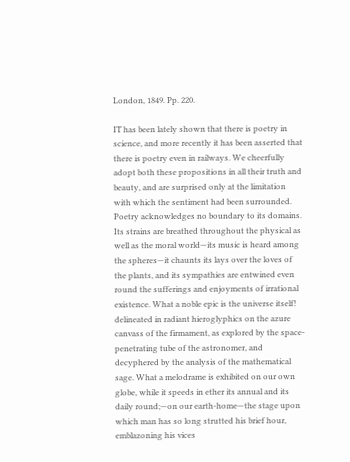London, 1849. Pp. 220.

IT has been lately shown that there is poetry in science, and more recently it has been asserted that there is poetry even in railways. We cheerfully adopt both these propositions in all their truth and beauty, and are surprised only at the limitation with which the sentiment had been surrounded. Poetry acknowledges no boundary to its domains. Its strains are breathed throughout the physical as well as the moral world—its music is heard among the spheres—it chaunts its lays over the loves of the plants, and its sympathies are entwined even round the sufferings and enjoyments of irrational existence. What a noble epic is the universe itself! delineated in radiant hieroglyphics on the azure canvass of the firmament, as explored by the space-penetrating tube of the astronomer, and decyphered by the analysis of the mathematical sage. What a melodrame is exhibited on our own globe, while it speeds in ether its annual and its daily round;—on our earth-home—the stage upon which man has so long strutted his brief hour, emblazoning his vices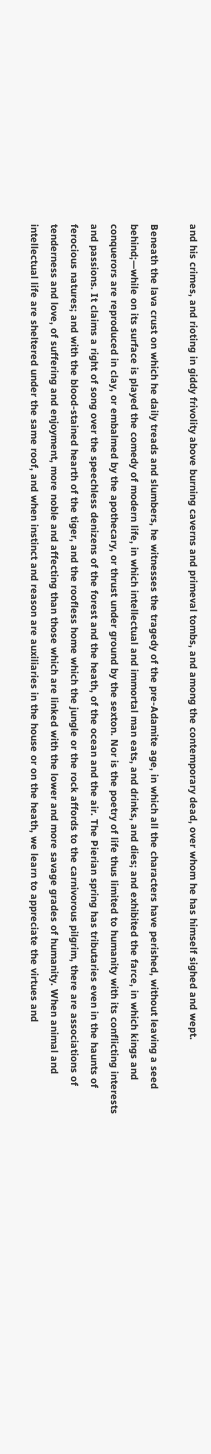and his crimes, and rioting in giddy frivolity above burning caverns and primeval tombs, and among the contemporary dead, over whom he has himself sighed and wept.

Beneath the lava crust on which he daily treads and slumbers, he witnesses the tragedy of the pre-Adamite age, in which all the characters have perished, without leaving a seed behind;—while on its surface is played the comedy of modern life, in which intellectual and immortal man eats, and drinks, and dies; and exhibited the farce, in which kings and conquerors are reproduced in clay, or embalmed by the apothecary, or thrust under ground by the sexton. Nor is the poetry of life thus limited to humanity with its conflicting interests and passions. It claims a right of song over the speechless denizens of the forest and the heath, of the ocean and the air. The Pierian spring has tributaries even in the haunts of ferocious natures; and with the blood-stained hearth of the tiger, and the roofless home which the jungle or the rock affords to the carnivorous pilgrim, there are associations of tenderness and love, of suffering and enjoyment, more noble and affecting than those which are linked with the lower and more savage grades of humanity. When animal and intellectual life are sheltered under the same roof, and when instinct and reason are auxiliaries in the house or on the heath, we learn to appreciate the virtues and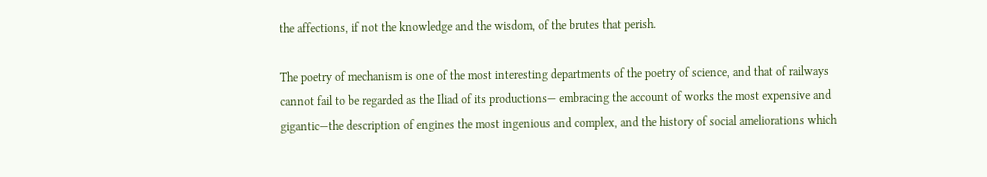the affections, if not the knowledge and the wisdom, of the brutes that perish.

The poetry of mechanism is one of the most interesting departments of the poetry of science, and that of railways cannot fail to be regarded as the Iliad of its productions— embracing the account of works the most expensive and gigantic—the description of engines the most ingenious and complex, and the history of social ameliorations which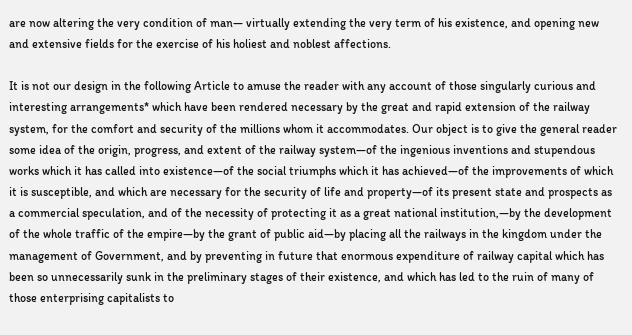are now altering the very condition of man— virtually extending the very term of his existence, and opening new and extensive fields for the exercise of his holiest and noblest affections.

It is not our design in the following Article to amuse the reader with any account of those singularly curious and interesting arrangements* which have been rendered necessary by the great and rapid extension of the railway system, for the comfort and security of the millions whom it accommodates. Our object is to give the general reader some idea of the origin, progress, and extent of the railway system—of the ingenious inventions and stupendous works which it has called into existence—of the social triumphs which it has achieved—of the improvements of which it is susceptible, and which are necessary for the security of life and property—of its present state and prospects as a commercial speculation, and of the necessity of protecting it as a great national institution,—by the development of the whole traffic of the empire—by the grant of public aid—by placing all the railways in the kingdom under the management of Government, and by preventing in future that enormous expenditure of railway capital which has been so unnecessarily sunk in the preliminary stages of their existence, and which has led to the ruin of many of those enterprising capitalists to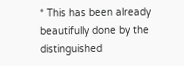* This has been already beautifully done by the distinguished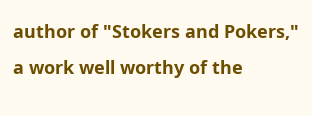author of "Stokers and Pokers," a work well worthy of the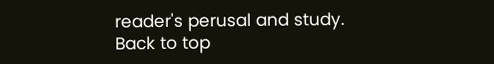reader's perusal and study.
Back to top